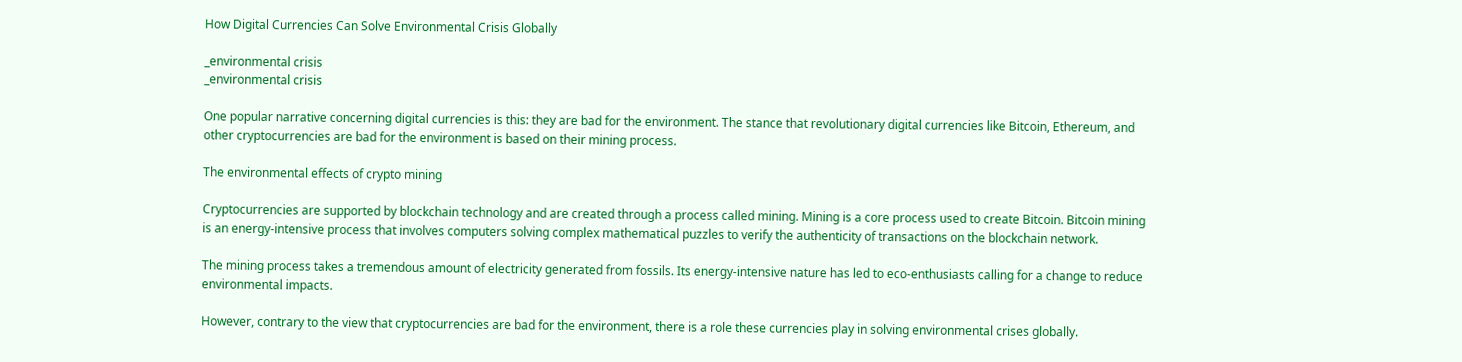How Digital Currencies Can Solve Environmental Crisis Globally

_environmental crisis
_environmental crisis

One popular narrative concerning digital currencies is this: they are bad for the environment. The stance that revolutionary digital currencies like Bitcoin, Ethereum, and other cryptocurrencies are bad for the environment is based on their mining process.

The environmental effects of crypto mining

Cryptocurrencies are supported by blockchain technology and are created through a process called mining. Mining is a core process used to create Bitcoin. Bitcoin mining is an energy-intensive process that involves computers solving complex mathematical puzzles to verify the authenticity of transactions on the blockchain network.

The mining process takes a tremendous amount of electricity generated from fossils. Its energy-intensive nature has led to eco-enthusiasts calling for a change to reduce environmental impacts.

However, contrary to the view that cryptocurrencies are bad for the environment, there is a role these currencies play in solving environmental crises globally.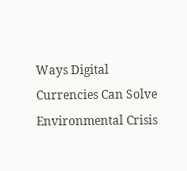Ways Digital Currencies Can Solve Environmental Crisis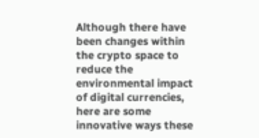Although there have been changes within the crypto space to reduce the environmental impact of digital currencies, here are some innovative ways these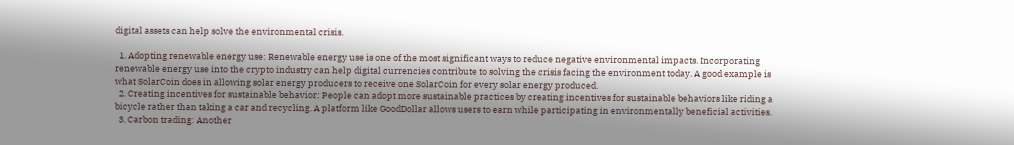digital assets can help solve the environmental crisis.

  1. Adopting renewable energy use: Renewable energy use is one of the most significant ways to reduce negative environmental impacts. Incorporating renewable energy use into the crypto industry can help digital currencies contribute to solving the crisis facing the environment today. A good example is what SolarCoin does in allowing solar energy producers to receive one SolarCoin for every solar energy produced.
  2. Creating incentives for sustainable behavior: People can adopt more sustainable practices by creating incentives for sustainable behaviors like riding a bicycle rather than taking a car and recycling. A platform like GoodDollar allows users to earn while participating in environmentally beneficial activities.
  3. Carbon trading: Another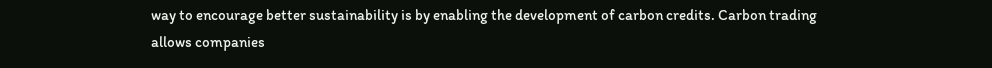way to encourage better sustainability is by enabling the development of carbon credits. Carbon trading allows companies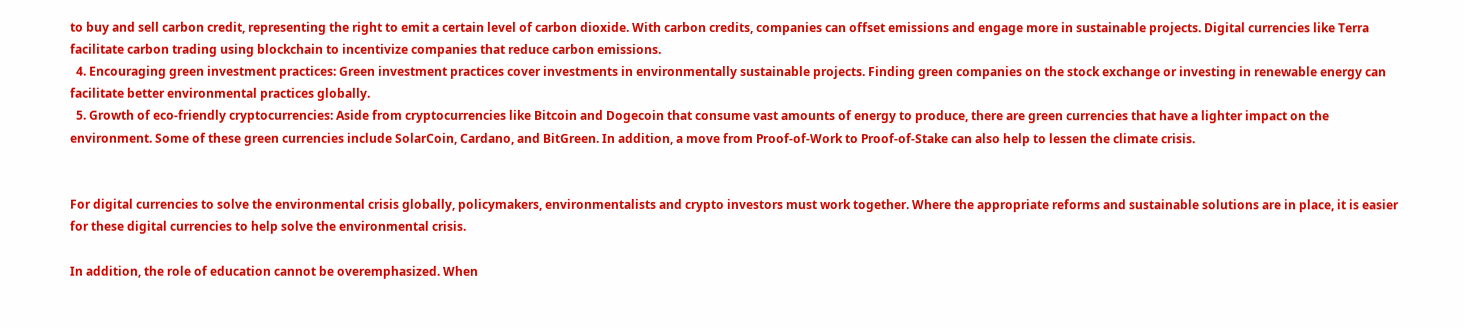to buy and sell carbon credit, representing the right to emit a certain level of carbon dioxide. With carbon credits, companies can offset emissions and engage more in sustainable projects. Digital currencies like Terra facilitate carbon trading using blockchain to incentivize companies that reduce carbon emissions.
  4. Encouraging green investment practices: Green investment practices cover investments in environmentally sustainable projects. Finding green companies on the stock exchange or investing in renewable energy can facilitate better environmental practices globally.
  5. Growth of eco-friendly cryptocurrencies: Aside from cryptocurrencies like Bitcoin and Dogecoin that consume vast amounts of energy to produce, there are green currencies that have a lighter impact on the environment. Some of these green currencies include SolarCoin, Cardano, and BitGreen. In addition, a move from Proof-of-Work to Proof-of-Stake can also help to lessen the climate crisis.


For digital currencies to solve the environmental crisis globally, policymakers, environmentalists and crypto investors must work together. Where the appropriate reforms and sustainable solutions are in place, it is easier for these digital currencies to help solve the environmental crisis.

In addition, the role of education cannot be overemphasized. When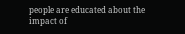people are educated about the impact of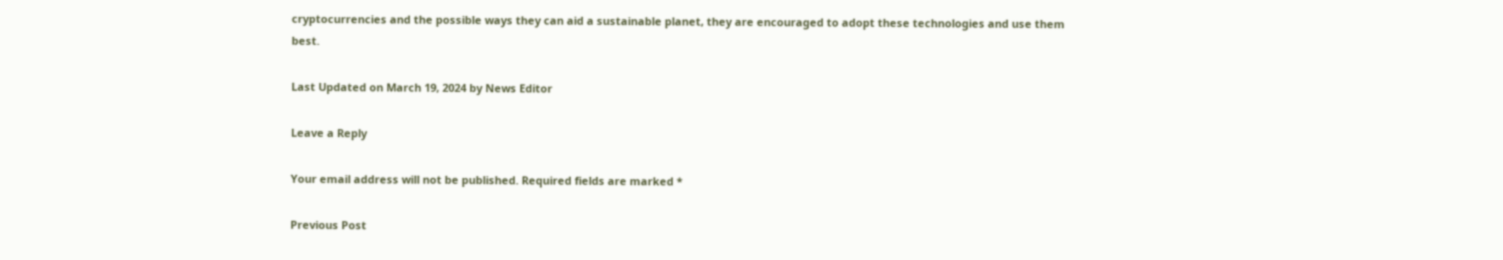cryptocurrencies and the possible ways they can aid a sustainable planet, they are encouraged to adopt these technologies and use them best.

Last Updated on March 19, 2024 by News Editor

Leave a Reply

Your email address will not be published. Required fields are marked *

Previous Post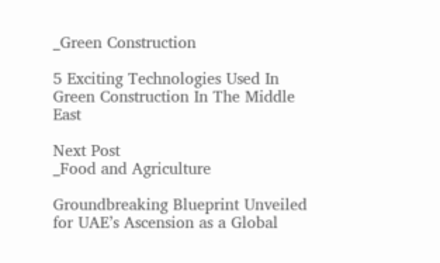_Green Construction

5 Exciting Technologies Used In Green Construction In The Middle East

Next Post
_Food and Agriculture

Groundbreaking Blueprint Unveiled for UAE’s Ascension as a Global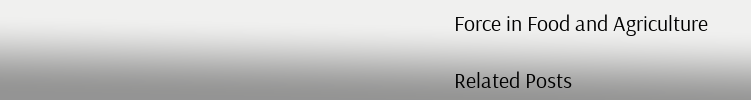Force in Food and Agriculture

Related Posts